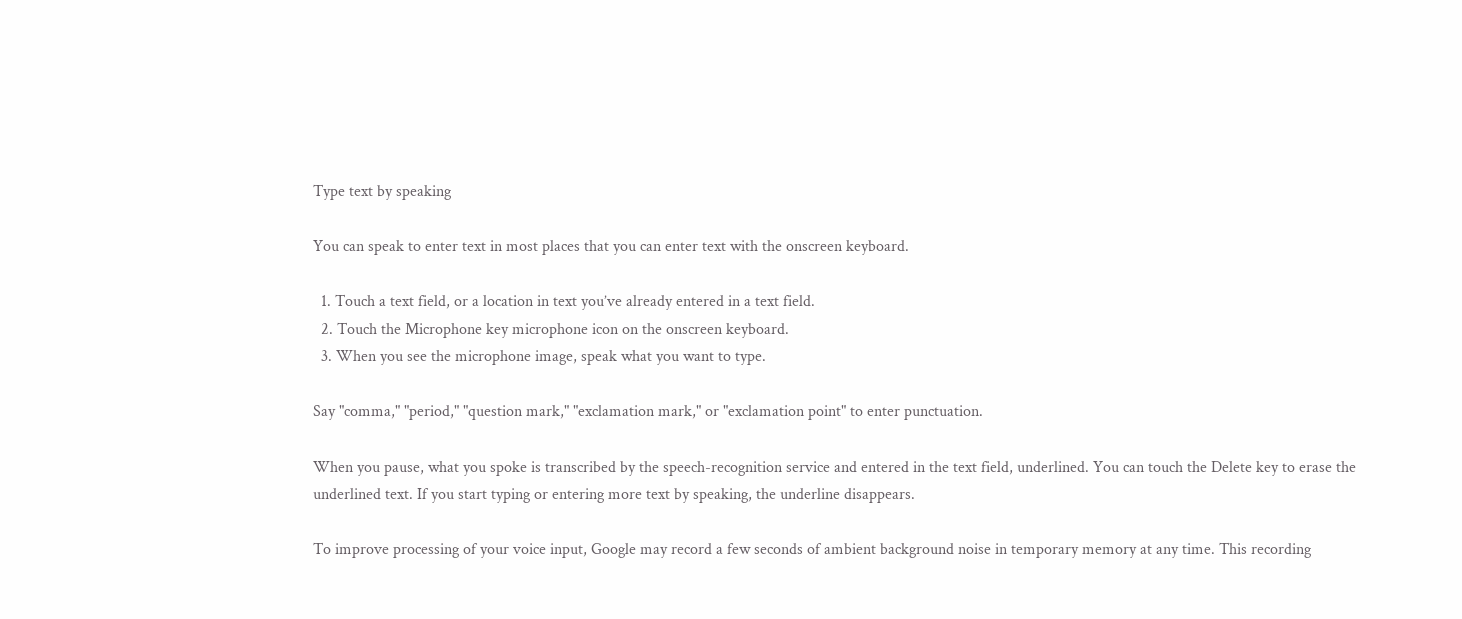Type text by speaking

You can speak to enter text in most places that you can enter text with the onscreen keyboard.

  1. Touch a text field, or a location in text you’ve already entered in a text field.
  2. Touch the Microphone key microphone icon on the onscreen keyboard.
  3. When you see the microphone image, speak what you want to type.

Say "comma," "period," "question mark," "exclamation mark," or "exclamation point" to enter punctuation.

When you pause, what you spoke is transcribed by the speech-recognition service and entered in the text field, underlined. You can touch the Delete key to erase the underlined text. If you start typing or entering more text by speaking, the underline disappears.

To improve processing of your voice input, Google may record a few seconds of ambient background noise in temporary memory at any time. This recording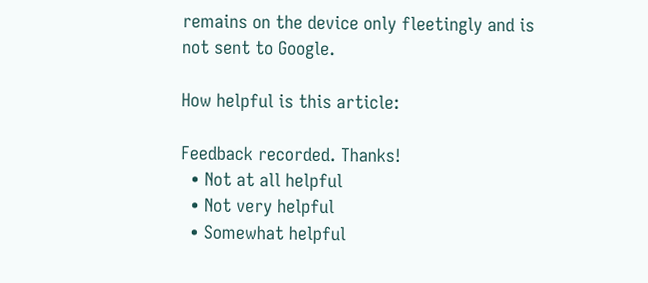remains on the device only fleetingly and is not sent to Google.

How helpful is this article:

Feedback recorded. Thanks!
  • Not at all helpful
  • Not very helpful
  • Somewhat helpful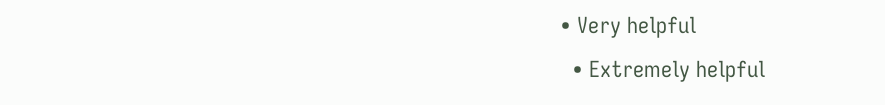• Very helpful
  • Extremely helpful